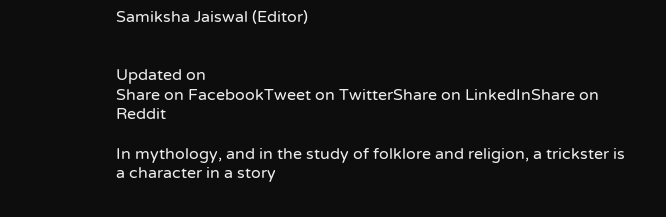Samiksha Jaiswal (Editor)


Updated on
Share on FacebookTweet on TwitterShare on LinkedInShare on Reddit

In mythology, and in the study of folklore and religion, a trickster is a character in a story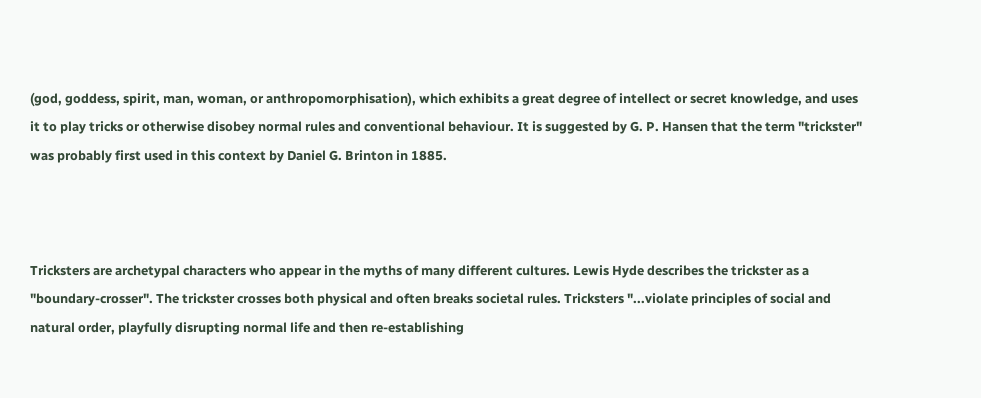(god, goddess, spirit, man, woman, or anthropomorphisation), which exhibits a great degree of intellect or secret knowledge, and uses it to play tricks or otherwise disobey normal rules and conventional behaviour. It is suggested by G. P. Hansen that the term "trickster" was probably first used in this context by Daniel G. Brinton in 1885.



Tricksters are archetypal characters who appear in the myths of many different cultures. Lewis Hyde describes the trickster as a "boundary-crosser". The trickster crosses both physical and often breaks societal rules. Tricksters "...violate principles of social and natural order, playfully disrupting normal life and then re-establishing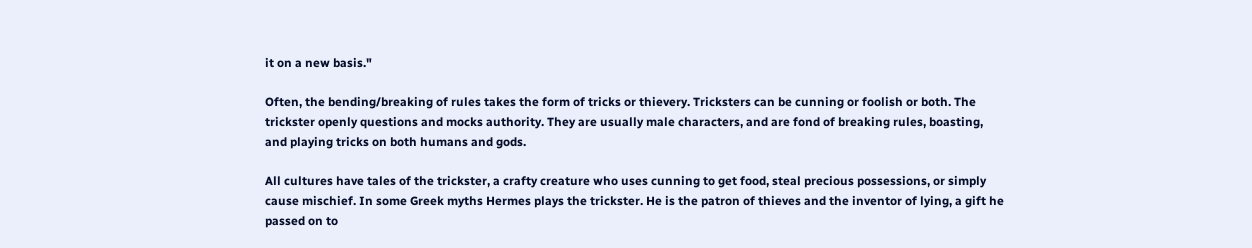it on a new basis."

Often, the bending/breaking of rules takes the form of tricks or thievery. Tricksters can be cunning or foolish or both. The trickster openly questions and mocks authority. They are usually male characters, and are fond of breaking rules, boasting, and playing tricks on both humans and gods.

All cultures have tales of the trickster, a crafty creature who uses cunning to get food, steal precious possessions, or simply cause mischief. In some Greek myths Hermes plays the trickster. He is the patron of thieves and the inventor of lying, a gift he passed on to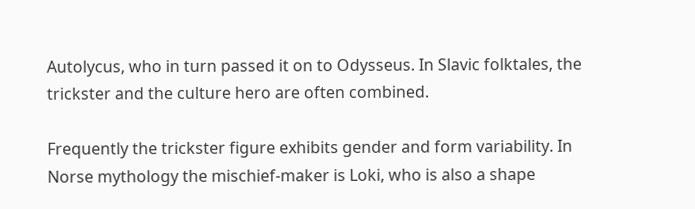Autolycus, who in turn passed it on to Odysseus. In Slavic folktales, the trickster and the culture hero are often combined.

Frequently the trickster figure exhibits gender and form variability. In Norse mythology the mischief-maker is Loki, who is also a shape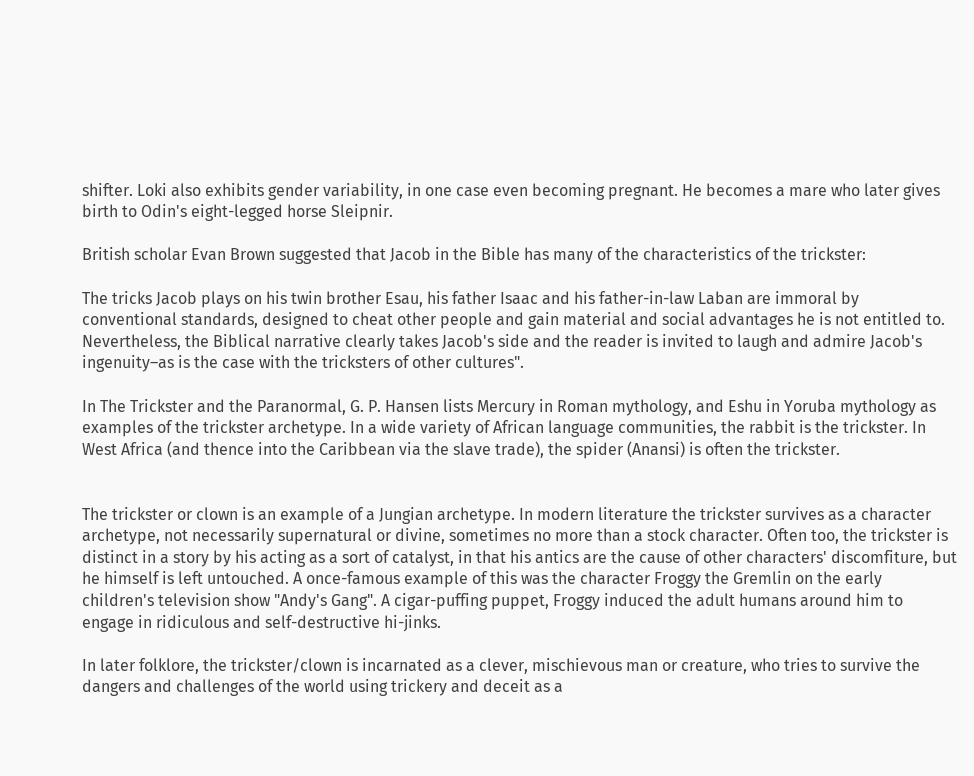shifter. Loki also exhibits gender variability, in one case even becoming pregnant. He becomes a mare who later gives birth to Odin's eight-legged horse Sleipnir.

British scholar Evan Brown suggested that Jacob in the Bible has many of the characteristics of the trickster:

The tricks Jacob plays on his twin brother Esau, his father Isaac and his father-in-law Laban are immoral by conventional standards, designed to cheat other people and gain material and social advantages he is not entitled to. Nevertheless, the Biblical narrative clearly takes Jacob's side and the reader is invited to laugh and admire Jacob's ingenuity–as is the case with the tricksters of other cultures".

In The Trickster and the Paranormal, G. P. Hansen lists Mercury in Roman mythology, and Eshu in Yoruba mythology as examples of the trickster archetype. In a wide variety of African language communities, the rabbit is the trickster. In West Africa (and thence into the Caribbean via the slave trade), the spider (Anansi) is often the trickster.


The trickster or clown is an example of a Jungian archetype. In modern literature the trickster survives as a character archetype, not necessarily supernatural or divine, sometimes no more than a stock character. Often too, the trickster is distinct in a story by his acting as a sort of catalyst, in that his antics are the cause of other characters' discomfiture, but he himself is left untouched. A once-famous example of this was the character Froggy the Gremlin on the early children's television show "Andy's Gang". A cigar-puffing puppet, Froggy induced the adult humans around him to engage in ridiculous and self-destructive hi-jinks.

In later folklore, the trickster/clown is incarnated as a clever, mischievous man or creature, who tries to survive the dangers and challenges of the world using trickery and deceit as a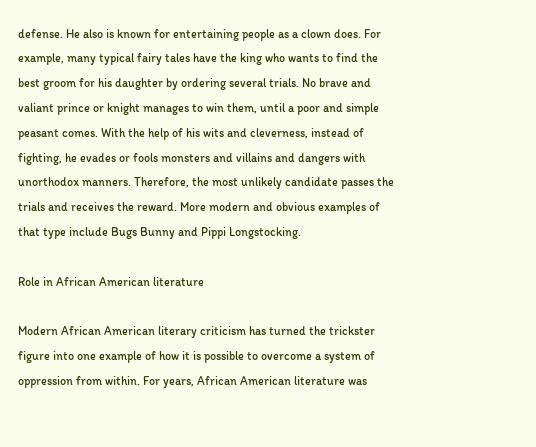defense. He also is known for entertaining people as a clown does. For example, many typical fairy tales have the king who wants to find the best groom for his daughter by ordering several trials. No brave and valiant prince or knight manages to win them, until a poor and simple peasant comes. With the help of his wits and cleverness, instead of fighting, he evades or fools monsters and villains and dangers with unorthodox manners. Therefore, the most unlikely candidate passes the trials and receives the reward. More modern and obvious examples of that type include Bugs Bunny and Pippi Longstocking.

Role in African American literature

Modern African American literary criticism has turned the trickster figure into one example of how it is possible to overcome a system of oppression from within. For years, African American literature was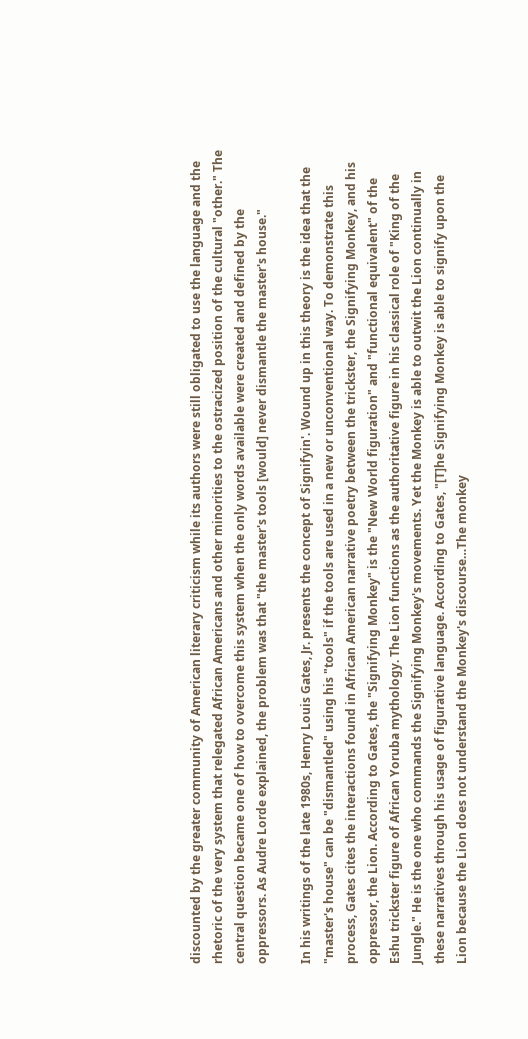discounted by the greater community of American literary criticism while its authors were still obligated to use the language and the rhetoric of the very system that relegated African Americans and other minorities to the ostracized position of the cultural "other." The central question became one of how to overcome this system when the only words available were created and defined by the oppressors. As Audre Lorde explained, the problem was that "the master's tools [would] never dismantle the master's house."

In his writings of the late 1980s, Henry Louis Gates, Jr. presents the concept of Signifyin'. Wound up in this theory is the idea that the "master's house" can be "dismantled" using his "tools" if the tools are used in a new or unconventional way. To demonstrate this process, Gates cites the interactions found in African American narrative poetry between the trickster, the Signifying Monkey, and his oppressor, the Lion. According to Gates, the "Signifying Monkey" is the "New World figuration" and "functional equivalent" of the Eshu trickster figure of African Yoruba mythology. The Lion functions as the authoritative figure in his classical role of "King of the Jungle." He is the one who commands the Signifying Monkey's movements. Yet the Monkey is able to outwit the Lion continually in these narratives through his usage of figurative language. According to Gates, "[T]he Signifying Monkey is able to signify upon the Lion because the Lion does not understand the Monkey's discourse…The monkey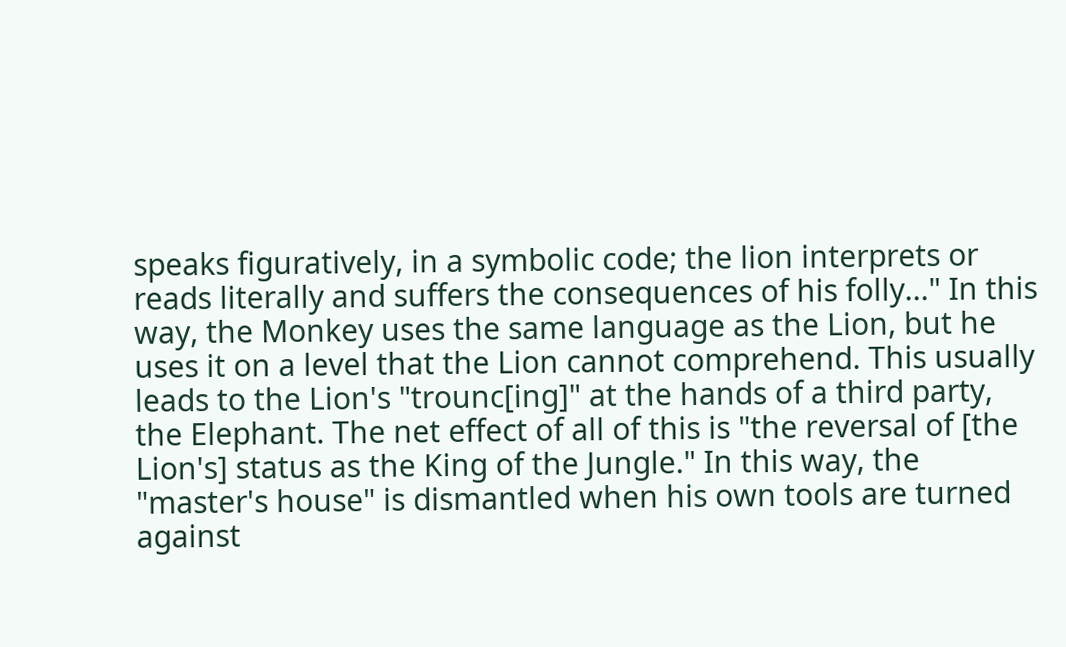speaks figuratively, in a symbolic code; the lion interprets or reads literally and suffers the consequences of his folly..." In this way, the Monkey uses the same language as the Lion, but he uses it on a level that the Lion cannot comprehend. This usually leads to the Lion's "trounc[ing]" at the hands of a third party, the Elephant. The net effect of all of this is "the reversal of [the Lion's] status as the King of the Jungle." In this way, the "master's house" is dismantled when his own tools are turned against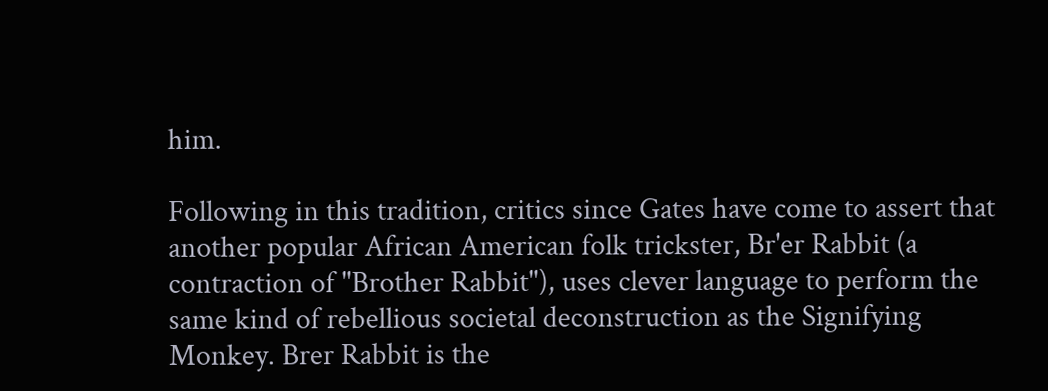him.

Following in this tradition, critics since Gates have come to assert that another popular African American folk trickster, Br'er Rabbit (a contraction of "Brother Rabbit"), uses clever language to perform the same kind of rebellious societal deconstruction as the Signifying Monkey. Brer Rabbit is the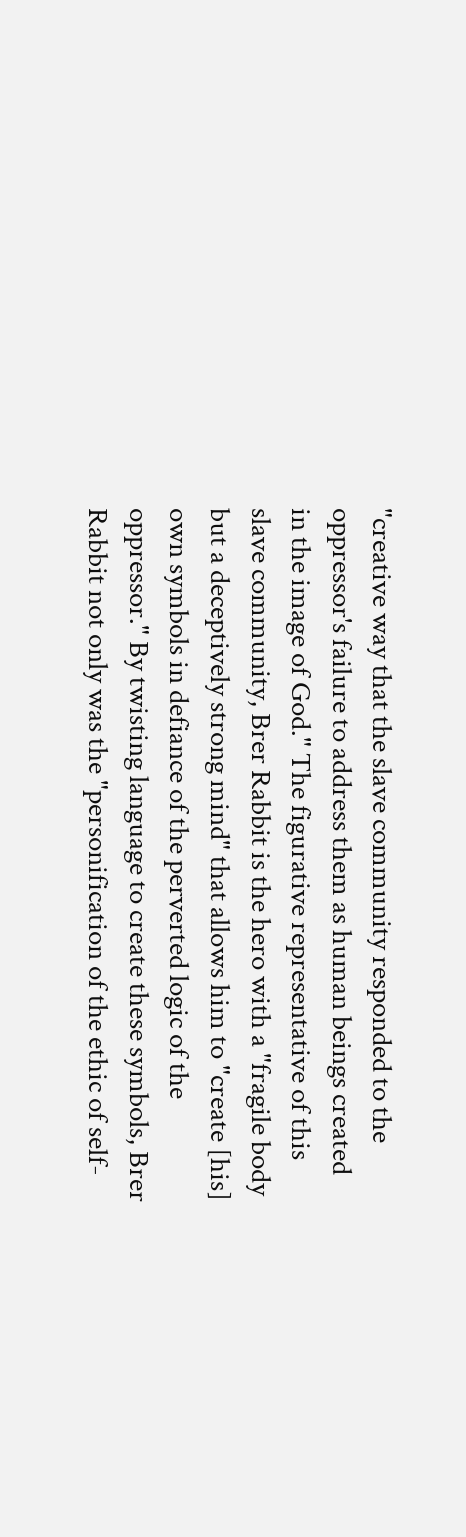"creative way that the slave community responded to the oppressor's failure to address them as human beings created in the image of God." The figurative representative of this slave community, Brer Rabbit is the hero with a "fragile body but a deceptively strong mind" that allows him to "create [his] own symbols in defiance of the perverted logic of the oppressor." By twisting language to create these symbols, Brer Rabbit not only was the "personification of the ethic of self-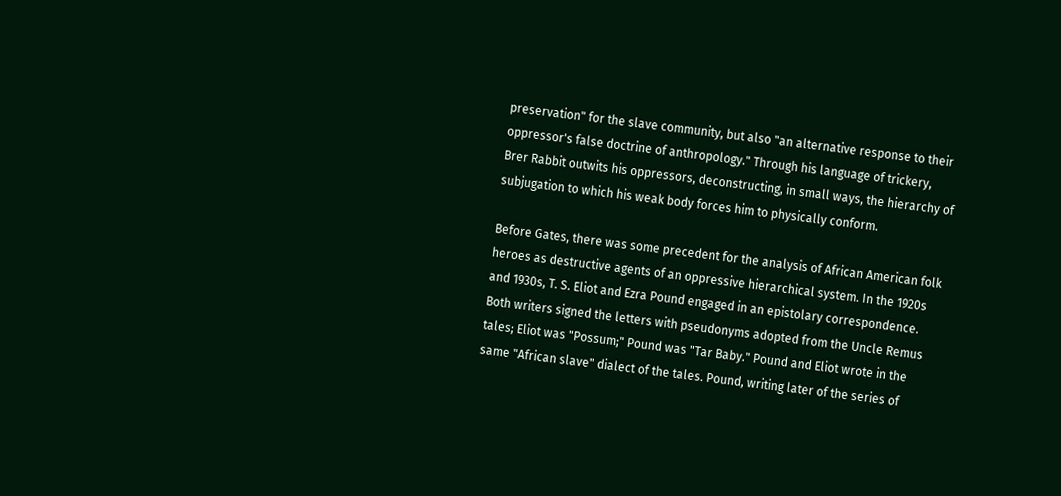preservation" for the slave community, but also "an alternative response to their oppressor's false doctrine of anthropology." Through his language of trickery, Brer Rabbit outwits his oppressors, deconstructing, in small ways, the hierarchy of subjugation to which his weak body forces him to physically conform.

Before Gates, there was some precedent for the analysis of African American folk heroes as destructive agents of an oppressive hierarchical system. In the 1920s and 1930s, T. S. Eliot and Ezra Pound engaged in an epistolary correspondence. Both writers signed the letters with pseudonyms adopted from the Uncle Remus tales; Eliot was "Possum;" Pound was "Tar Baby." Pound and Eliot wrote in the same "African slave" dialect of the tales. Pound, writing later of the series of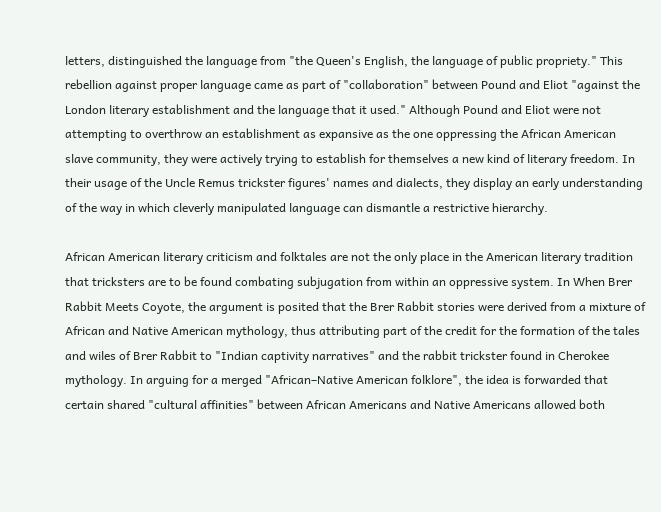letters, distinguished the language from "the Queen's English, the language of public propriety." This rebellion against proper language came as part of "collaboration" between Pound and Eliot "against the London literary establishment and the language that it used." Although Pound and Eliot were not attempting to overthrow an establishment as expansive as the one oppressing the African American slave community, they were actively trying to establish for themselves a new kind of literary freedom. In their usage of the Uncle Remus trickster figures' names and dialects, they display an early understanding of the way in which cleverly manipulated language can dismantle a restrictive hierarchy.

African American literary criticism and folktales are not the only place in the American literary tradition that tricksters are to be found combating subjugation from within an oppressive system. In When Brer Rabbit Meets Coyote, the argument is posited that the Brer Rabbit stories were derived from a mixture of African and Native American mythology, thus attributing part of the credit for the formation of the tales and wiles of Brer Rabbit to "Indian captivity narratives" and the rabbit trickster found in Cherokee mythology. In arguing for a merged "African–Native American folklore", the idea is forwarded that certain shared "cultural affinities" between African Americans and Native Americans allowed both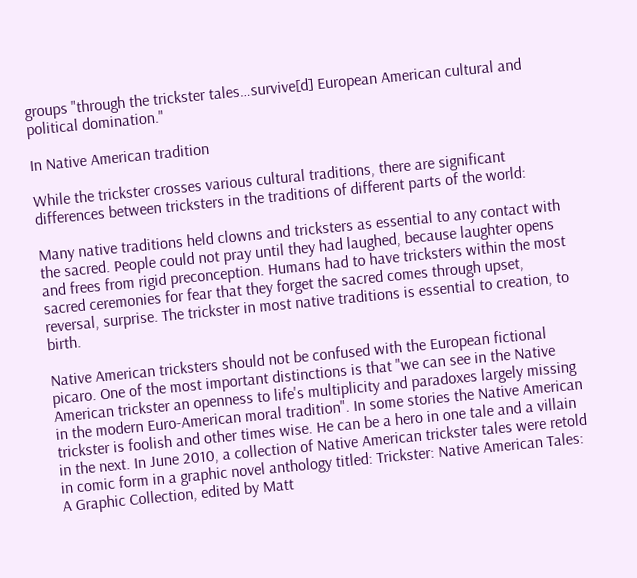groups "through the trickster tales…survive[d] European American cultural and political domination."

In Native American tradition

While the trickster crosses various cultural traditions, there are significant differences between tricksters in the traditions of different parts of the world:

Many native traditions held clowns and tricksters as essential to any contact with the sacred. People could not pray until they had laughed, because laughter opens and frees from rigid preconception. Humans had to have tricksters within the most sacred ceremonies for fear that they forget the sacred comes through upset, reversal, surprise. The trickster in most native traditions is essential to creation, to birth.

Native American tricksters should not be confused with the European fictional picaro. One of the most important distinctions is that "we can see in the Native American trickster an openness to life's multiplicity and paradoxes largely missing in the modern Euro-American moral tradition". In some stories the Native American trickster is foolish and other times wise. He can be a hero in one tale and a villain in the next. In June 2010, a collection of Native American trickster tales were retold in comic form in a graphic novel anthology titled: Trickster: Native American Tales: A Graphic Collection, edited by Matt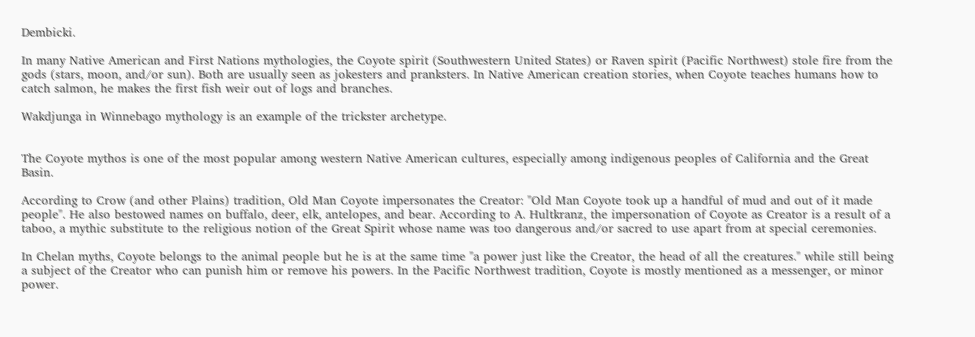Dembicki.

In many Native American and First Nations mythologies, the Coyote spirit (Southwestern United States) or Raven spirit (Pacific Northwest) stole fire from the gods (stars, moon, and/or sun). Both are usually seen as jokesters and pranksters. In Native American creation stories, when Coyote teaches humans how to catch salmon, he makes the first fish weir out of logs and branches.

Wakdjunga in Winnebago mythology is an example of the trickster archetype.


The Coyote mythos is one of the most popular among western Native American cultures, especially among indigenous peoples of California and the Great Basin.

According to Crow (and other Plains) tradition, Old Man Coyote impersonates the Creator: "Old Man Coyote took up a handful of mud and out of it made people". He also bestowed names on buffalo, deer, elk, antelopes, and bear. According to A. Hultkranz, the impersonation of Coyote as Creator is a result of a taboo, a mythic substitute to the religious notion of the Great Spirit whose name was too dangerous and/or sacred to use apart from at special ceremonies.

In Chelan myths, Coyote belongs to the animal people but he is at the same time "a power just like the Creator, the head of all the creatures." while still being a subject of the Creator who can punish him or remove his powers. In the Pacific Northwest tradition, Coyote is mostly mentioned as a messenger, or minor power.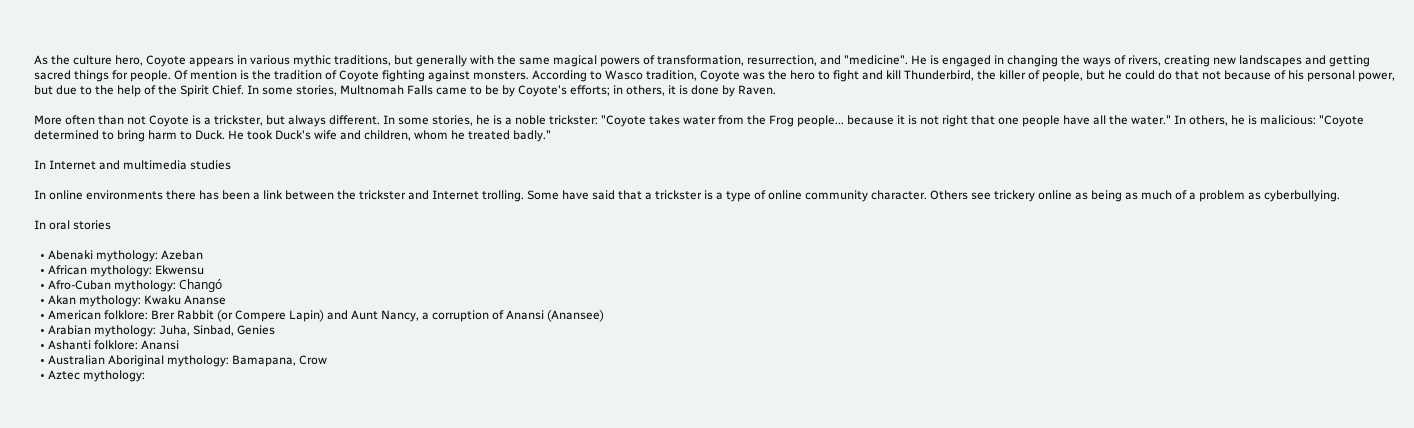As the culture hero, Coyote appears in various mythic traditions, but generally with the same magical powers of transformation, resurrection, and "medicine". He is engaged in changing the ways of rivers, creating new landscapes and getting sacred things for people. Of mention is the tradition of Coyote fighting against monsters. According to Wasco tradition, Coyote was the hero to fight and kill Thunderbird, the killer of people, but he could do that not because of his personal power, but due to the help of the Spirit Chief. In some stories, Multnomah Falls came to be by Coyote's efforts; in others, it is done by Raven.

More often than not Coyote is a trickster, but always different. In some stories, he is a noble trickster: "Coyote takes water from the Frog people... because it is not right that one people have all the water." In others, he is malicious: "Coyote determined to bring harm to Duck. He took Duck's wife and children, whom he treated badly."

In Internet and multimedia studies

In online environments there has been a link between the trickster and Internet trolling. Some have said that a trickster is a type of online community character. Others see trickery online as being as much of a problem as cyberbullying.

In oral stories

  • Abenaki mythology: Azeban
  • African mythology: Ekwensu
  • Afro-Cuban mythology: Changó
  • Akan mythology: Kwaku Ananse
  • American folklore: Brer Rabbit (or Compere Lapin) and Aunt Nancy, a corruption of Anansi (Anansee)
  • Arabian mythology: Juha, Sinbad, Genies
  • Ashanti folklore: Anansi
  • Australian Aboriginal mythology: Bamapana, Crow
  • Aztec mythology: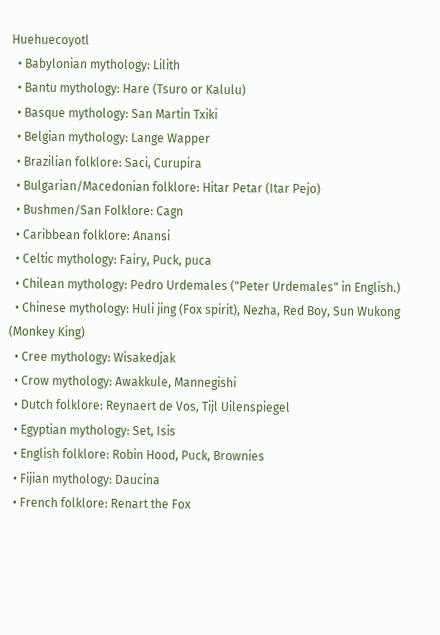Huehuecoyotl
  • Babylonian mythology: Lilith
  • Bantu mythology: Hare (Tsuro or Kalulu)
  • Basque mythology: San Martin Txiki
  • Belgian mythology: Lange Wapper
  • Brazilian folklore: Saci, Curupira
  • Bulgarian/Macedonian folklore: Hitar Petar (Itar Pejo)
  • Bushmen/San Folklore: Cagn
  • Caribbean folklore: Anansi
  • Celtic mythology: Fairy, Puck, puca
  • Chilean mythology: Pedro Urdemales ("Peter Urdemales" in English.)
  • Chinese mythology: Huli jing (Fox spirit), Nezha, Red Boy, Sun Wukong (Monkey King)
  • Cree mythology: Wisakedjak
  • Crow mythology: Awakkule, Mannegishi
  • Dutch folklore: Reynaert de Vos, Tijl Uilenspiegel
  • Egyptian mythology: Set, Isis
  • English folklore: Robin Hood, Puck, Brownies
  • Fijian mythology: Daucina
  • French folklore: Renart the Fox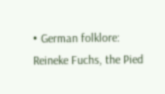• German folklore: Reineke Fuchs, the Pied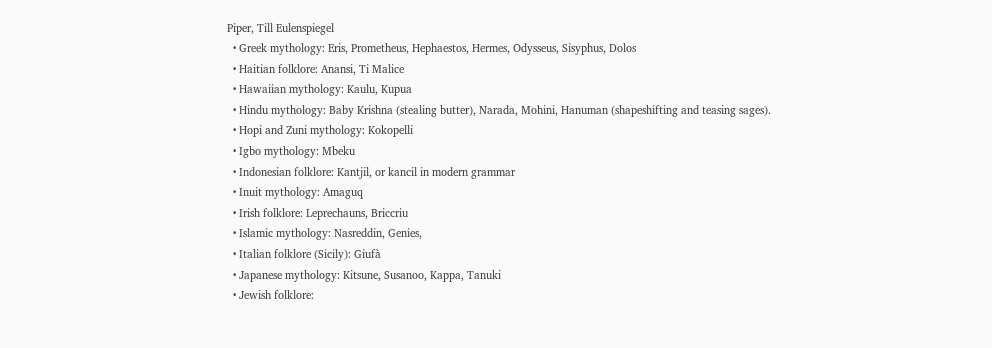Piper, Till Eulenspiegel
  • Greek mythology: Eris, Prometheus, Hephaestos, Hermes, Odysseus, Sisyphus, Dolos
  • Haitian folklore: Anansi, Ti Malice
  • Hawaiian mythology: Kaulu, Kupua
  • Hindu mythology: Baby Krishna (stealing butter), Narada, Mohini, Hanuman (shapeshifting and teasing sages).
  • Hopi and Zuni mythology: Kokopelli
  • Igbo mythology: Mbeku
  • Indonesian folklore: Kantjil, or kancil in modern grammar
  • Inuit mythology: Amaguq
  • Irish folklore: Leprechauns, Briccriu
  • Islamic mythology: Nasreddin, Genies,
  • Italian folklore (Sicily): Giufà
  • Japanese mythology: Kitsune, Susanoo, Kappa, Tanuki
  • Jewish folklore: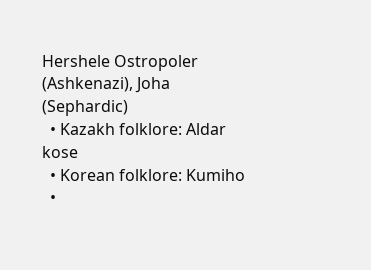Hershele Ostropoler (Ashkenazi), Joha (Sephardic)
  • Kazakh folklore: Aldar kose
  • Korean folklore: Kumiho
  •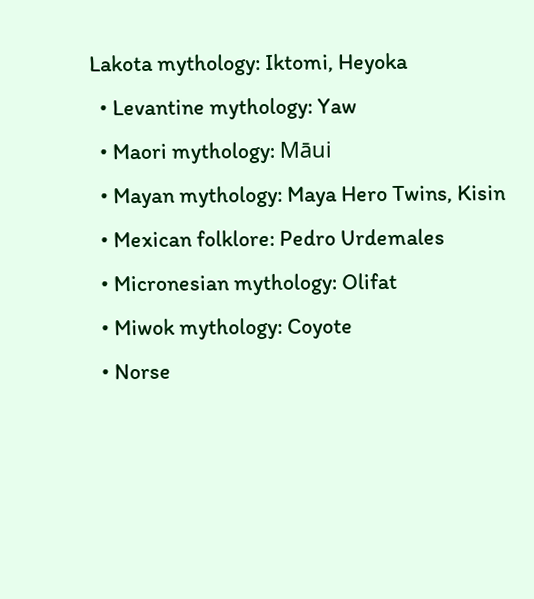Lakota mythology: Iktomi, Heyoka
  • Levantine mythology: Yaw
  • Maori mythology: Māui
  • Mayan mythology: Maya Hero Twins, Kisin
  • Mexican folklore: Pedro Urdemales
  • Micronesian mythology: Olifat
  • Miwok mythology: Coyote
  • Norse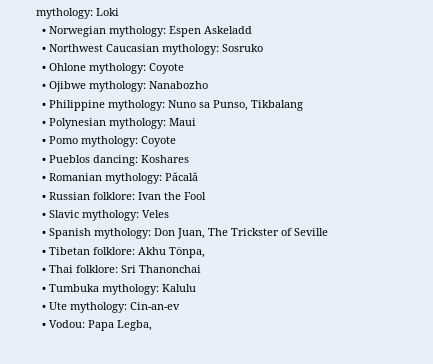mythology: Loki
  • Norwegian mythology: Espen Askeladd
  • Northwest Caucasian mythology: Sosruko
  • Ohlone mythology: Coyote
  • Ojibwe mythology: Nanabozho
  • Philippine mythology: Nuno sa Punso, Tikbalang
  • Polynesian mythology: Maui
  • Pomo mythology: Coyote
  • Pueblos dancing: Koshares
  • Romanian mythology: Păcală
  • Russian folklore: Ivan the Fool
  • Slavic mythology: Veles
  • Spanish mythology: Don Juan, The Trickster of Seville
  • Tibetan folklore: Akhu Tönpa,
  • Thai folklore: Sri Thanonchai
  • Tumbuka mythology: Kalulu
  • Ute mythology: Cin-an-ev
  • Vodou: Papa Legba,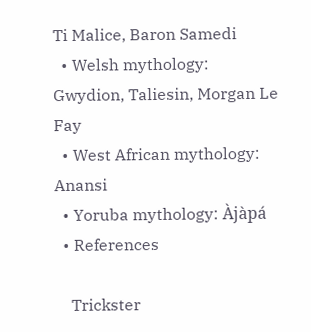Ti Malice, Baron Samedi
  • Welsh mythology: Gwydion, Taliesin, Morgan Le Fay
  • West African mythology: Anansi
  • Yoruba mythology: Àjàpá
  • References

    Trickster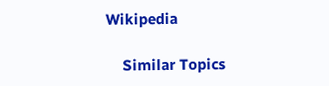Wikipedia

    Similar Topics